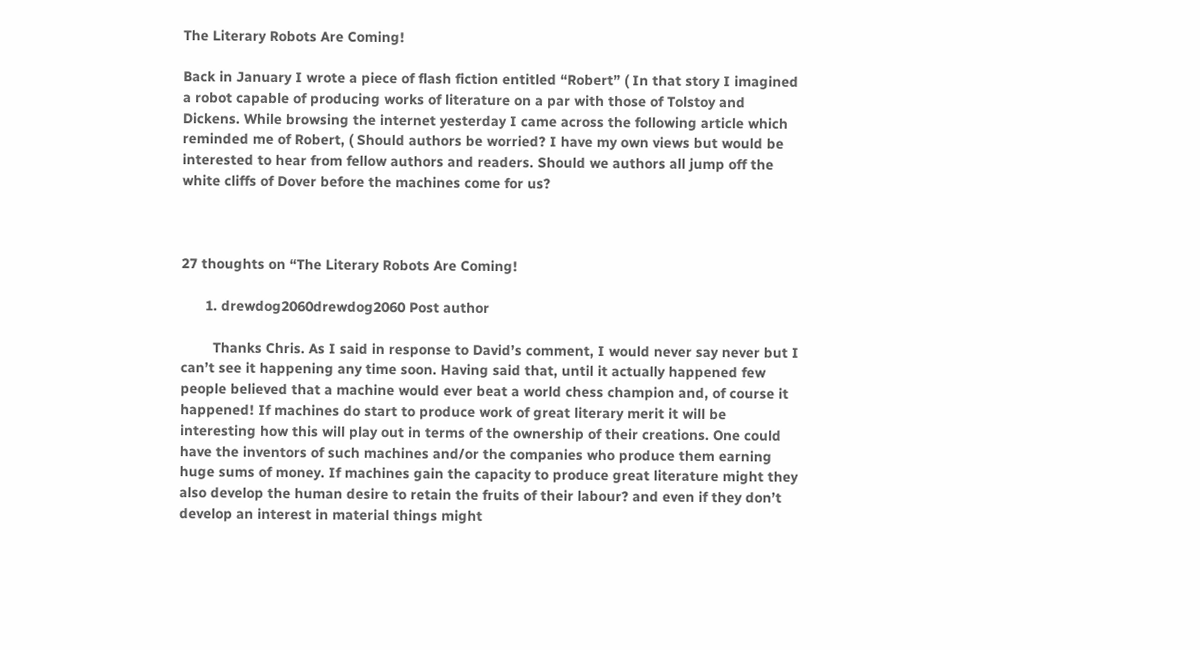The Literary Robots Are Coming!

Back in January I wrote a piece of flash fiction entitled “Robert” ( In that story I imagined a robot capable of producing works of literature on a par with those of Tolstoy and Dickens. While browsing the internet yesterday I came across the following article which reminded me of Robert, ( Should authors be worried? I have my own views but would be interested to hear from fellow authors and readers. Should we authors all jump off the white cliffs of Dover before the machines come for us?



27 thoughts on “The Literary Robots Are Coming!

      1. drewdog2060drewdog2060 Post author

        Thanks Chris. As I said in response to David’s comment, I would never say never but I can’t see it happening any time soon. Having said that, until it actually happened few people believed that a machine would ever beat a world chess champion and, of course it happened! If machines do start to produce work of great literary merit it will be interesting how this will play out in terms of the ownership of their creations. One could have the inventors of such machines and/or the companies who produce them earning huge sums of money. If machines gain the capacity to produce great literature might they also develop the human desire to retain the fruits of their labour? and even if they don’t develop an interest in material things might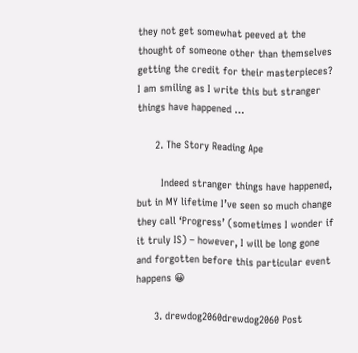they not get somewhat peeved at the thought of someone other than themselves getting the credit for their masterpieces? I am smiling as I write this but stranger things have happened …

      2. The Story Reading Ape

        Indeed stranger things have happened, but in MY lifetime I’ve seen so much change they call ‘Progress’ (sometimes I wonder if it truly IS) – however, I will be long gone and forgotten before this particular event happens 😀

      3. drewdog2060drewdog2060 Post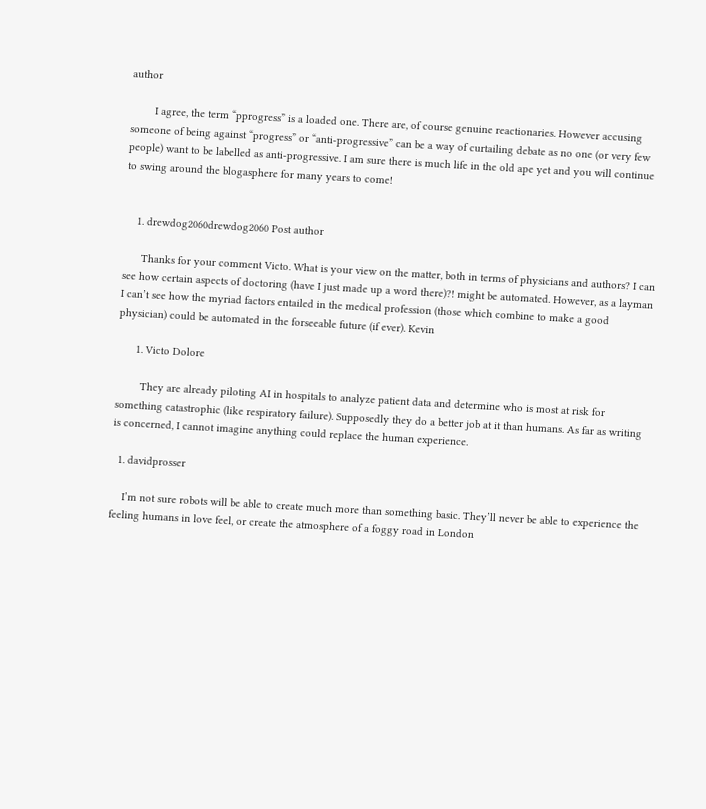author

        I agree, the term “pprogress” is a loaded one. There are, of course genuine reactionaries. However accusing someone of being against “progress” or “anti-progressive” can be a way of curtailing debate as no one (or very few people) want to be labelled as anti-progressive. I am sure there is much life in the old ape yet and you will continue to swing around the blogasphere for many years to come!


    1. drewdog2060drewdog2060 Post author

      Thanks for your comment Victo. What is your view on the matter, both in terms of physicians and authors? I can see how certain aspects of doctoring (have I just made up a word there)?! might be automated. However, as a layman I can’t see how the myriad factors entailed in the medical profession (those which combine to make a good physician) could be automated in the forseeable future (if ever). Kevin

      1. Victo Dolore

        They are already piloting AI in hospitals to analyze patient data and determine who is most at risk for something catastrophic (like respiratory failure). Supposedly they do a better job at it than humans. As far as writing is concerned, I cannot imagine anything could replace the human experience.

  1. davidprosser

    I’m not sure robots will be able to create much more than something basic. They’ll never be able to experience the feeling humans in love feel, or create the atmosphere of a foggy road in London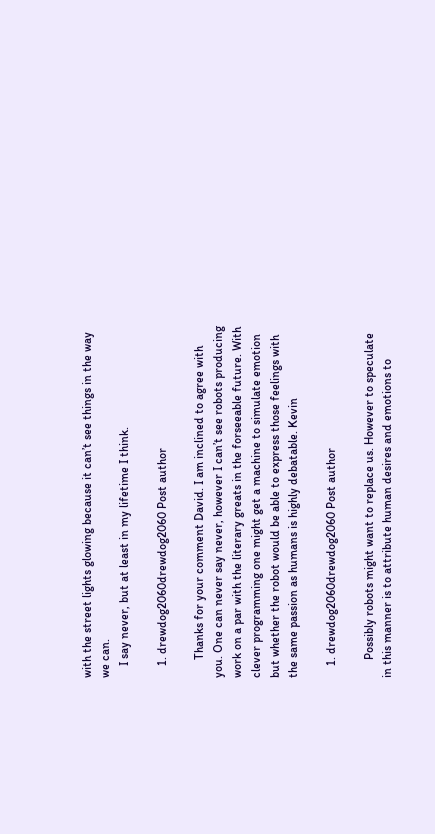with the street lights glowing because it can’t see things in the way we can.
    I say never, but at least in my lifetime I think.

    1. drewdog2060drewdog2060 Post author

      Thanks for your comment David. I am inclined to agree with you. One can never say never, however I can’t see robots producing work on a par with the literary greats in the forseeable future. With clever programming one might get a machine to simulate emotion but whether the robot would be able to express those feelings with the same passion as humans is highly debatable. Kevin

    1. drewdog2060drewdog2060 Post author

      Possibly robots might want to replace us. However to speculate in this manner is to attribute human desires and emotions to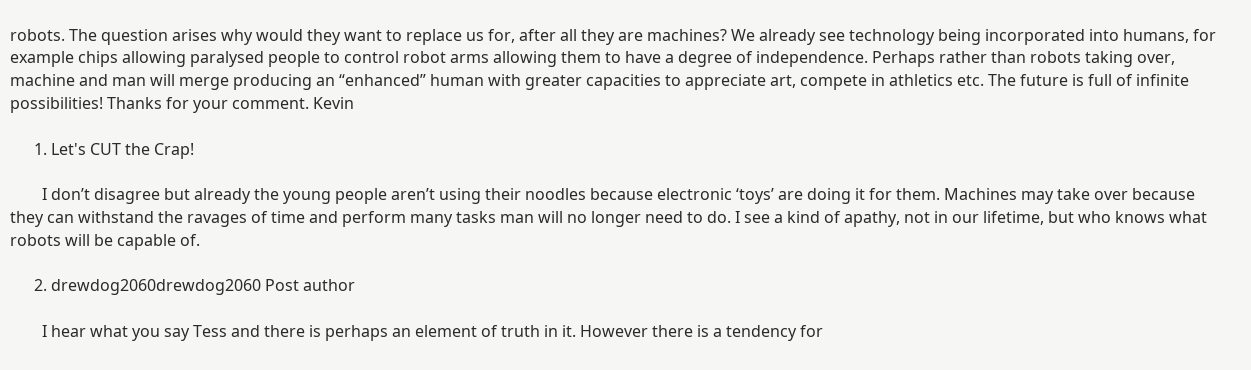robots. The question arises why would they want to replace us for, after all they are machines? We already see technology being incorporated into humans, for example chips allowing paralysed people to control robot arms allowing them to have a degree of independence. Perhaps rather than robots taking over, machine and man will merge producing an “enhanced” human with greater capacities to appreciate art, compete in athletics etc. The future is full of infinite possibilities! Thanks for your comment. Kevin

      1. Let's CUT the Crap!

        I don’t disagree but already the young people aren’t using their noodles because electronic ‘toys’ are doing it for them. Machines may take over because they can withstand the ravages of time and perform many tasks man will no longer need to do. I see a kind of apathy, not in our lifetime, but who knows what robots will be capable of.

      2. drewdog2060drewdog2060 Post author

        I hear what you say Tess and there is perhaps an element of truth in it. However there is a tendency for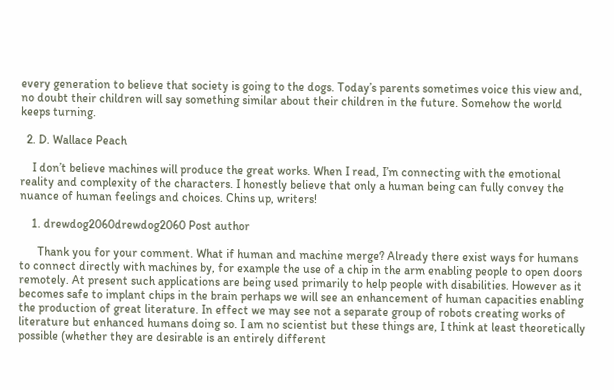every generation to believe that society is going to the dogs. Today’s parents sometimes voice this view and, no doubt their children will say something similar about their children in the future. Somehow the world keeps turning.

  2. D. Wallace Peach

    I don’t believe machines will produce the great works. When I read, I’m connecting with the emotional reality and complexity of the characters. I honestly believe that only a human being can fully convey the nuance of human feelings and choices. Chins up, writers!

    1. drewdog2060drewdog2060 Post author

      Thank you for your comment. What if human and machine merge? Already there exist ways for humans to connect directly with machines by, for example the use of a chip in the arm enabling people to open doors remotely. At present such applications are being used primarily to help people with disabilities. However as it becomes safe to implant chips in the brain perhaps we will see an enhancement of human capacities enabling the production of great literature. In effect we may see not a separate group of robots creating works of literature but enhanced humans doing so. I am no scientist but these things are, I think at least theoretically possible (whether they are desirable is an entirely different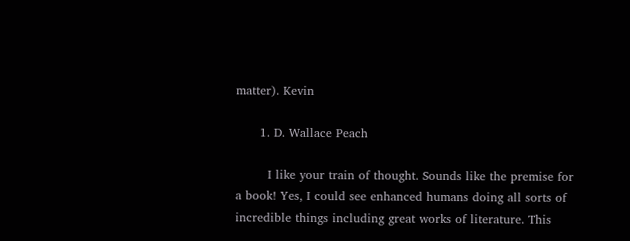matter). Kevin

      1. D. Wallace Peach

        I like your train of thought. Sounds like the premise for a book! Yes, I could see enhanced humans doing all sorts of incredible things including great works of literature. This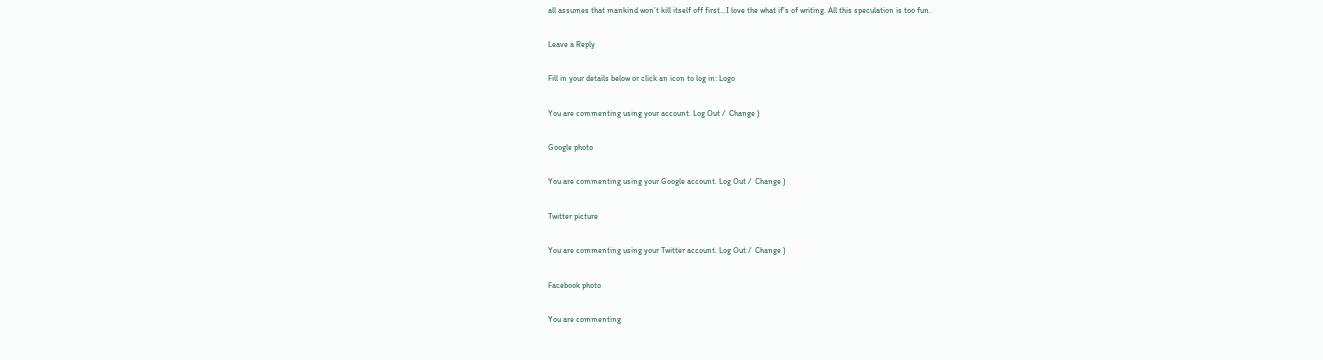all assumes that mankind won’t kill itself off first…I love the what if’s of writing. All this speculation is too fun.

Leave a Reply

Fill in your details below or click an icon to log in: Logo

You are commenting using your account. Log Out /  Change )

Google photo

You are commenting using your Google account. Log Out /  Change )

Twitter picture

You are commenting using your Twitter account. Log Out /  Change )

Facebook photo

You are commenting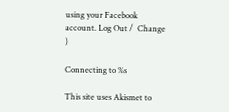using your Facebook account. Log Out /  Change )

Connecting to %s

This site uses Akismet to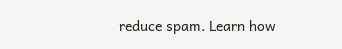reduce spam. Learn how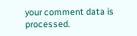your comment data is processed.